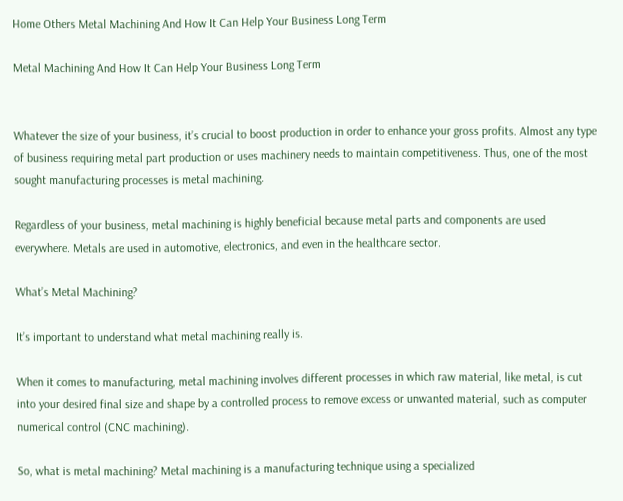Home Others Metal Machining And How It Can Help Your Business Long Term

Metal Machining And How It Can Help Your Business Long Term


Whatever the size of your business, it’s crucial to boost production in order to enhance your gross profits. Almost any type of business requiring metal part production or uses machinery needs to maintain competitiveness. Thus, one of the most sought manufacturing processes is metal machining.

Regardless of your business, metal machining is highly beneficial because metal parts and components are used everywhere. Metals are used in automotive, electronics, and even in the healthcare sector.

What’s Metal Machining?

It’s important to understand what metal machining really is.

When it comes to manufacturing, metal machining involves different processes in which raw material, like metal, is cut into your desired final size and shape by a controlled process to remove excess or unwanted material, such as computer numerical control (CNC machining).

So, what is metal machining? Metal machining is a manufacturing technique using a specialized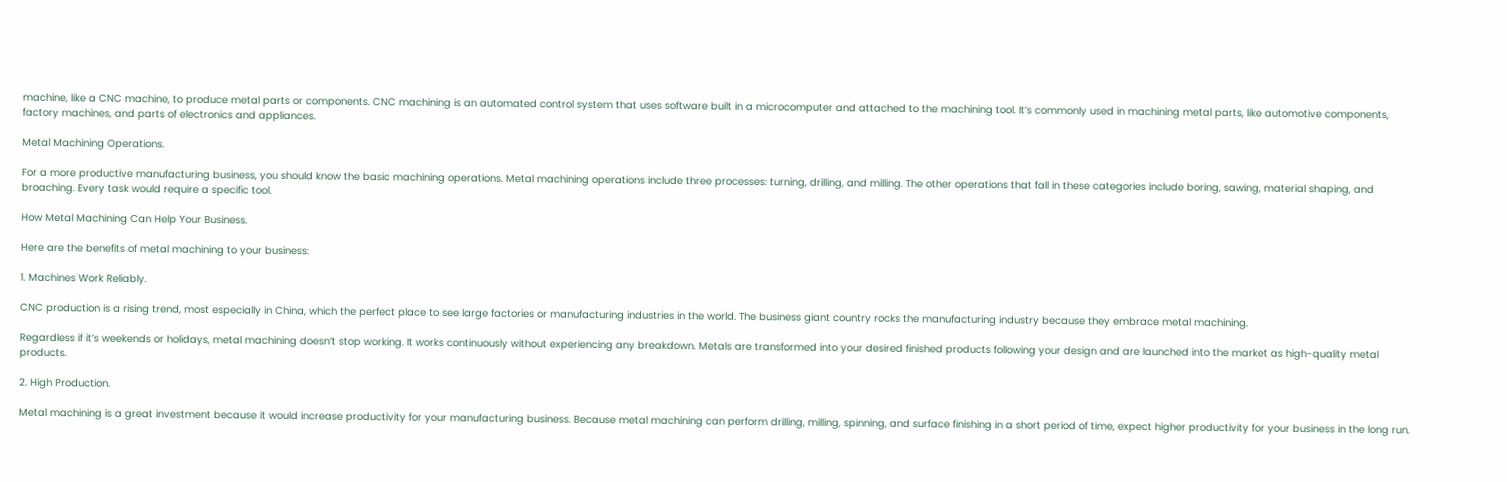machine, like a CNC machine, to produce metal parts or components. CNC machining is an automated control system that uses software built in a microcomputer and attached to the machining tool. It’s commonly used in machining metal parts, like automotive components, factory machines, and parts of electronics and appliances.

Metal Machining Operations.

For a more productive manufacturing business, you should know the basic machining operations. Metal machining operations include three processes: turning, drilling, and milling. The other operations that fall in these categories include boring, sawing, material shaping, and broaching. Every task would require a specific tool.

How Metal Machining Can Help Your Business.

Here are the benefits of metal machining to your business:

1. Machines Work Reliably.

CNC production is a rising trend, most especially in China, which the perfect place to see large factories or manufacturing industries in the world. The business giant country rocks the manufacturing industry because they embrace metal machining.

Regardless if it’s weekends or holidays, metal machining doesn’t stop working. It works continuously without experiencing any breakdown. Metals are transformed into your desired finished products following your design and are launched into the market as high-quality metal products.

2. High Production.

Metal machining is a great investment because it would increase productivity for your manufacturing business. Because metal machining can perform drilling, milling, spinning, and surface finishing in a short period of time, expect higher productivity for your business in the long run.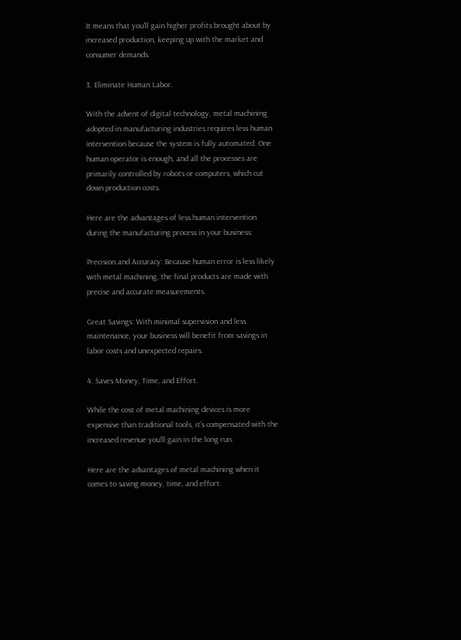It means that you’ll gain higher profits brought about by increased production, keeping up with the market and consumer demands.

3. Eliminate Human Labor.

With the advent of digital technology, metal machining adopted in manufacturing industries requires less human intervention because the system is fully automated. One human operator is enough, and all the processes are primarily controlled by robots or computers, which cut down production costs.

Here are the advantages of less human intervention during the manufacturing process in your business:

Precision and Accuracy: Because human error is less likely with metal machining, the final products are made with precise and accurate measurements.

Great Savings: With minimal supervision and less maintenance, your business will benefit from savings in labor costs and unexpected repairs.

4. Saves Money, Time, and Effort.

While the cost of metal machining devices is more expensive than traditional tools, it’s compensated with the increased revenue you’ll gain in the long run.

Here are the advantages of metal machining when it comes to saving money, time, and effort: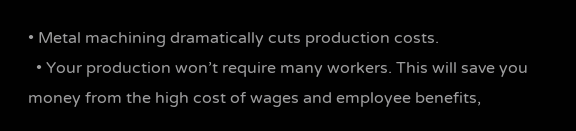• Metal machining dramatically cuts production costs.
  • Your production won’t require many workers. This will save you money from the high cost of wages and employee benefits,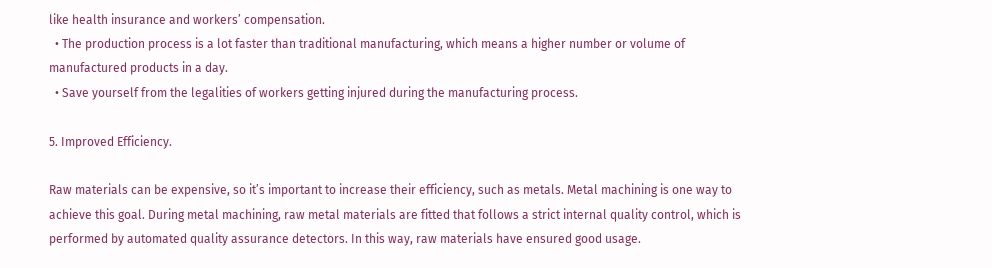like health insurance and workers’ compensation.
  • The production process is a lot faster than traditional manufacturing, which means a higher number or volume of manufactured products in a day.
  • Save yourself from the legalities of workers getting injured during the manufacturing process.

5. Improved Efficiency.

Raw materials can be expensive, so it’s important to increase their efficiency, such as metals. Metal machining is one way to achieve this goal. During metal machining, raw metal materials are fitted that follows a strict internal quality control, which is performed by automated quality assurance detectors. In this way, raw materials have ensured good usage.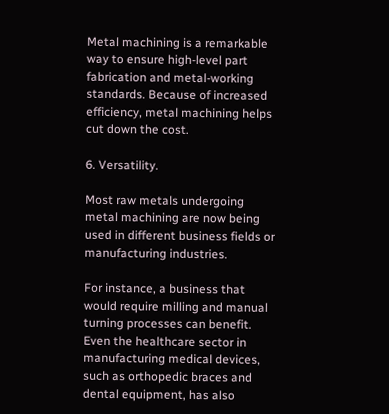Metal machining is a remarkable way to ensure high-level part fabrication and metal-working standards. Because of increased efficiency, metal machining helps cut down the cost.

6. Versatility.

Most raw metals undergoing metal machining are now being used in different business fields or manufacturing industries.

For instance, a business that would require milling and manual turning processes can benefit. Even the healthcare sector in manufacturing medical devices, such as orthopedic braces and dental equipment, has also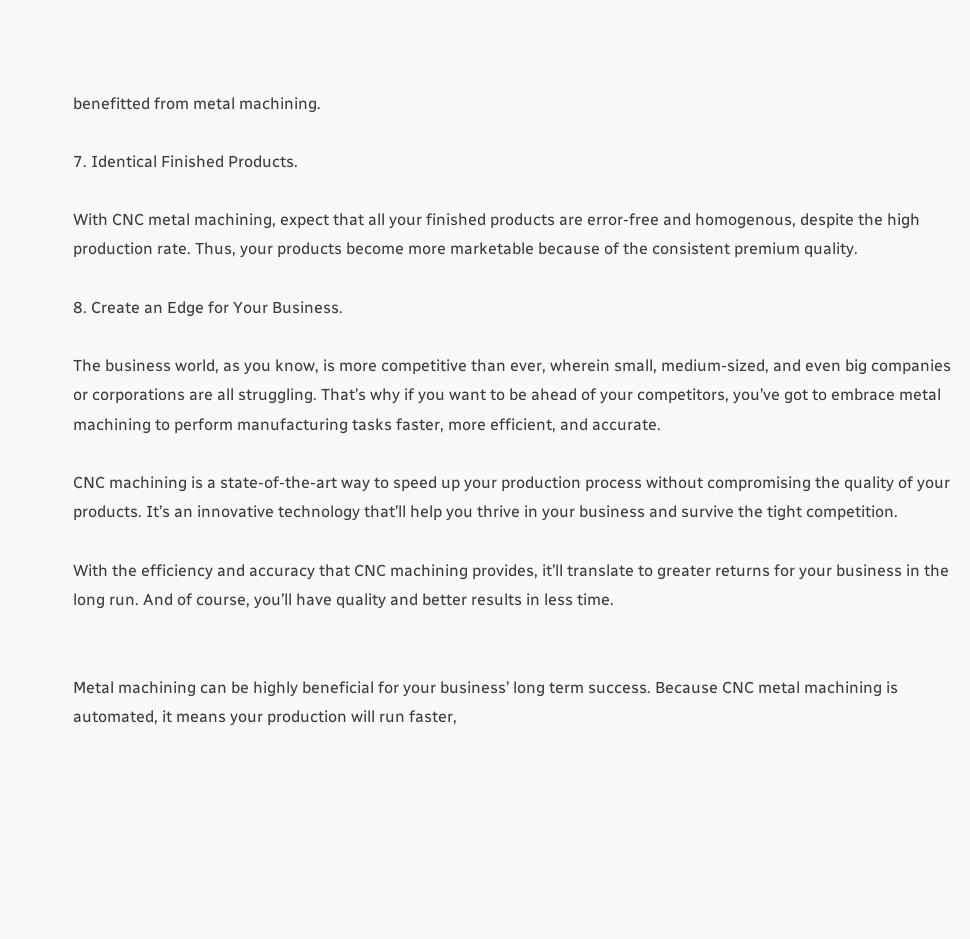benefitted from metal machining.

7. Identical Finished Products.

With CNC metal machining, expect that all your finished products are error-free and homogenous, despite the high production rate. Thus, your products become more marketable because of the consistent premium quality.

8. Create an Edge for Your Business.

The business world, as you know, is more competitive than ever, wherein small, medium-sized, and even big companies or corporations are all struggling. That’s why if you want to be ahead of your competitors, you’ve got to embrace metal machining to perform manufacturing tasks faster, more efficient, and accurate.

CNC machining is a state-of-the-art way to speed up your production process without compromising the quality of your products. It’s an innovative technology that’ll help you thrive in your business and survive the tight competition.

With the efficiency and accuracy that CNC machining provides, it’ll translate to greater returns for your business in the long run. And of course, you’ll have quality and better results in less time.


Metal machining can be highly beneficial for your business’ long term success. Because CNC metal machining is automated, it means your production will run faster,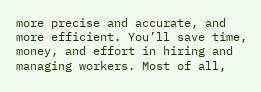more precise and accurate, and more efficient. You’ll save time, money, and effort in hiring and managing workers. Most of all,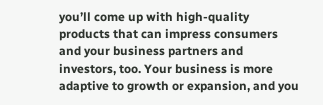you’ll come up with high-quality products that can impress consumers and your business partners and investors, too. Your business is more adaptive to growth or expansion, and you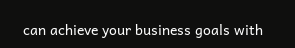can achieve your business goals with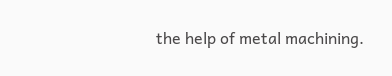the help of metal machining.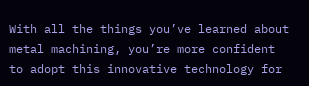With all the things you’ve learned about metal machining, you’re more confident to adopt this innovative technology for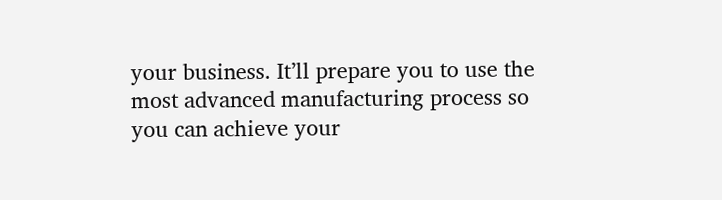your business. It’ll prepare you to use the most advanced manufacturing process so you can achieve your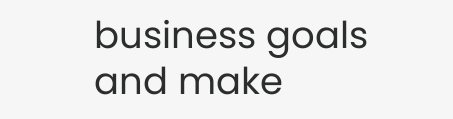business goals and make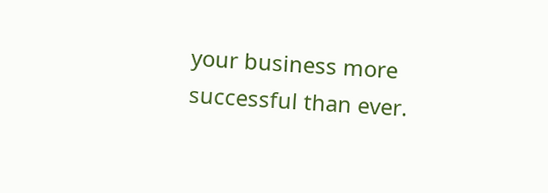your business more successful than ever.